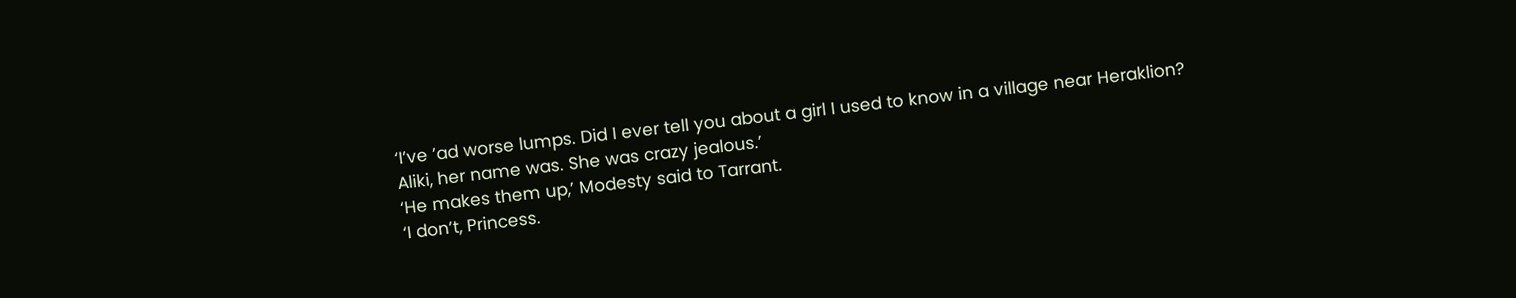‘I’ve ’ad worse lumps. Did I ever tell you about a girl I used to know in a village near Heraklion? Aliki, her name was. She was crazy jealous.’
‘He makes them up,’ Modesty said to Tarrant.
‘I don’t, Princess.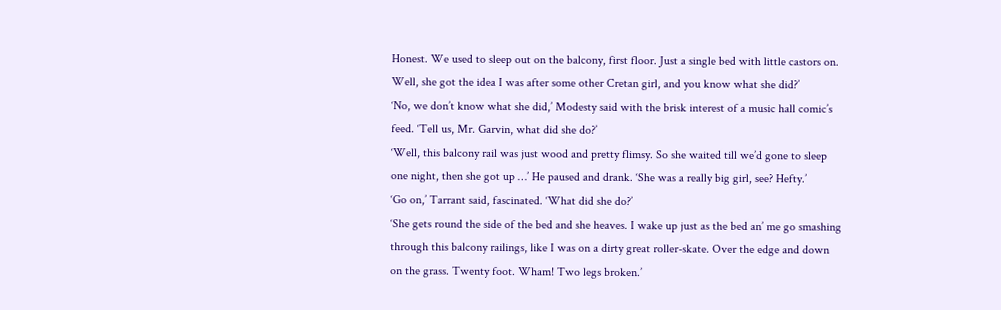Honest. We used to sleep out on the balcony, first floor. Just a single bed with little castors on. Well, she got the idea I was after some other Cretan girl, and you know what she did?’
‘No, we don’t know what she did,’ Modesty said with the brisk interest of a music hall comic’s feed. ‘Tell us, Mr. Garvin, what did she do?’
‘Well, this balcony rail was just wood and pretty flimsy. So she waited till we’d gone to sleep one night, then she got up …’ He paused and drank. ‘She was a really big girl, see? Hefty.’
‘Go on,’ Tarrant said, fascinated. ‘What did she do?’
‘She gets round the side of the bed and she heaves. I wake up just as the bed an’ me go smashing through this balcony railings, like I was on a dirty great roller-skate. Over the edge and down on the grass. Twenty foot. Wham! Two legs broken.’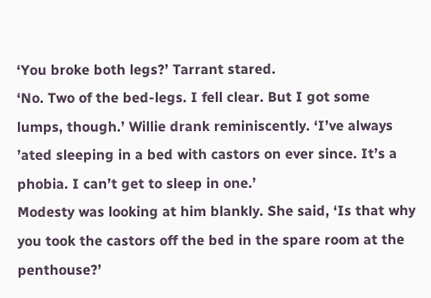‘You broke both legs?’ Tarrant stared.
‘No. Two of the bed-legs. I fell clear. But I got some lumps, though.’ Willie drank reminiscently. ‘I’ve always ’ated sleeping in a bed with castors on ever since. It’s a phobia. I can’t get to sleep in one.’
Modesty was looking at him blankly. She said, ‘Is that why you took the castors off the bed in the spare room at the penthouse?’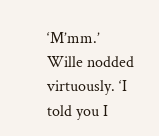‘M’mm.’ Wille nodded virtuously. ‘I told you I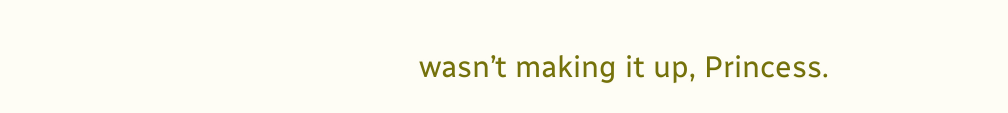wasn’t making it up, Princess.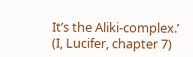It’s the Aliki-complex.’
(I, Lucifer, chapter 7)